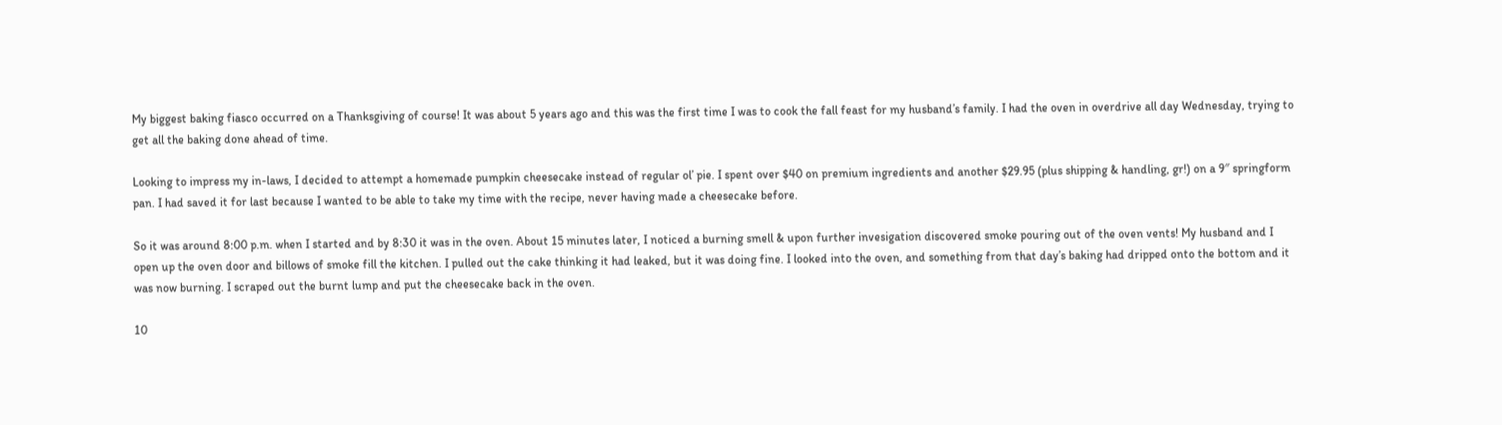My biggest baking fiasco occurred on a Thanksgiving of course! It was about 5 years ago and this was the first time I was to cook the fall feast for my husband’s family. I had the oven in overdrive all day Wednesday, trying to get all the baking done ahead of time.

Looking to impress my in-laws, I decided to attempt a homemade pumpkin cheesecake instead of regular ol’ pie. I spent over $40 on premium ingredients and another $29.95 (plus shipping & handling, gr!) on a 9″ springform pan. I had saved it for last because I wanted to be able to take my time with the recipe, never having made a cheesecake before.

So it was around 8:00 p.m. when I started and by 8:30 it was in the oven. About 15 minutes later, I noticed a burning smell & upon further invesigation discovered smoke pouring out of the oven vents! My husband and I open up the oven door and billows of smoke fill the kitchen. I pulled out the cake thinking it had leaked, but it was doing fine. I looked into the oven, and something from that day’s baking had dripped onto the bottom and it was now burning. I scraped out the burnt lump and put the cheesecake back in the oven.

10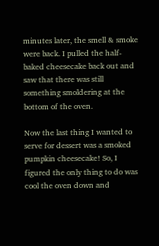minutes later, the smell & smoke were back. I pulled the half-baked cheesecake back out and saw that there was still something smoldering at the bottom of the oven.

Now the last thing I wanted to serve for dessert was a smoked pumpkin cheesecake! So, I figured the only thing to do was cool the oven down and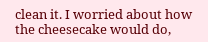clean it. I worried about how the cheesecake would do,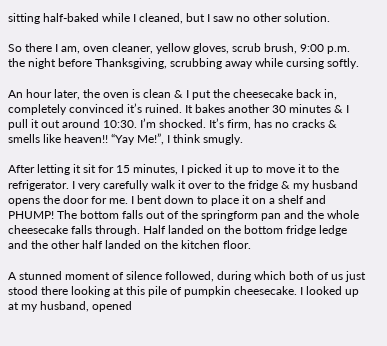sitting half-baked while I cleaned, but I saw no other solution.

So there I am, oven cleaner, yellow gloves, scrub brush, 9:00 p.m. the night before Thanksgiving, scrubbing away while cursing softly.

An hour later, the oven is clean & I put the cheesecake back in, completely convinced it’s ruined. It bakes another 30 minutes & I pull it out around 10:30. I’m shocked. It’s firm, has no cracks & smells like heaven!! “Yay Me!”, I think smugly.

After letting it sit for 15 minutes, I picked it up to move it to the refrigerator. I very carefully walk it over to the fridge & my husband opens the door for me. I bent down to place it on a shelf and PHUMP! The bottom falls out of the springform pan and the whole cheesecake falls through. Half landed on the bottom fridge ledge and the other half landed on the kitchen floor.

A stunned moment of silence followed, during which both of us just stood there looking at this pile of pumpkin cheesecake. I looked up at my husband, opened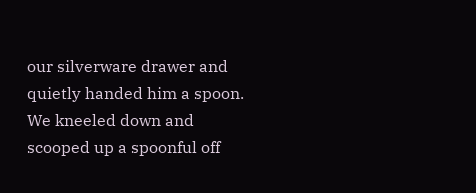our silverware drawer and quietly handed him a spoon. We kneeled down and scooped up a spoonful off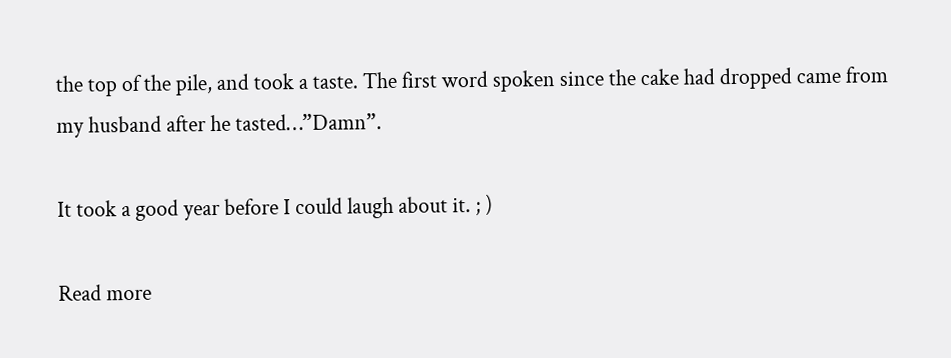the top of the pile, and took a taste. The first word spoken since the cake had dropped came from my husband after he tasted…”Damn”.

It took a good year before I could laugh about it. ; )

Read more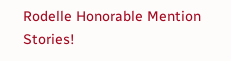Rodelle Honorable Mention Stories!